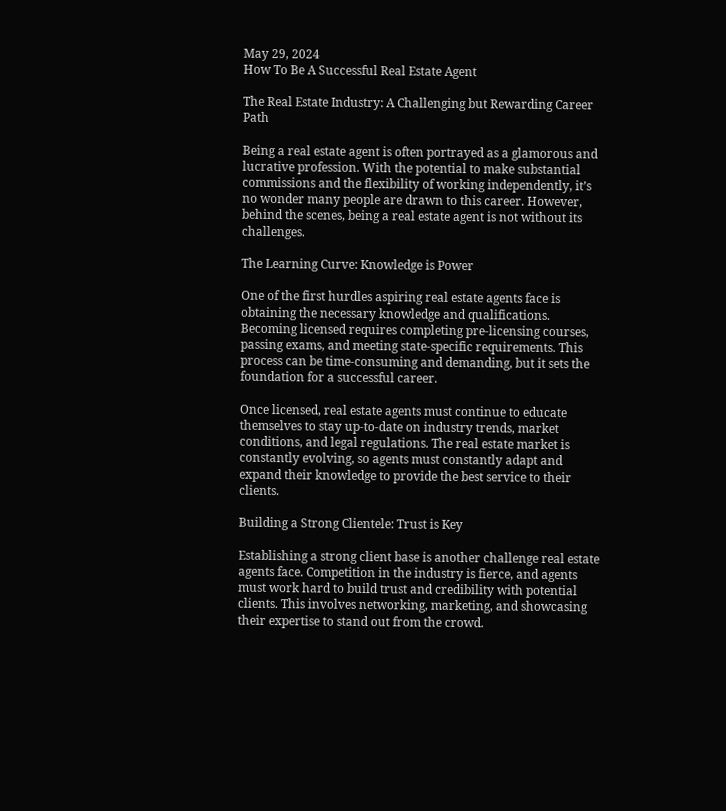May 29, 2024
How To Be A Successful Real Estate Agent

The Real Estate Industry: A Challenging but Rewarding Career Path

Being a real estate agent is often portrayed as a glamorous and lucrative profession. With the potential to make substantial commissions and the flexibility of working independently, it’s no wonder many people are drawn to this career. However, behind the scenes, being a real estate agent is not without its challenges.

The Learning Curve: Knowledge is Power

One of the first hurdles aspiring real estate agents face is obtaining the necessary knowledge and qualifications. Becoming licensed requires completing pre-licensing courses, passing exams, and meeting state-specific requirements. This process can be time-consuming and demanding, but it sets the foundation for a successful career.

Once licensed, real estate agents must continue to educate themselves to stay up-to-date on industry trends, market conditions, and legal regulations. The real estate market is constantly evolving, so agents must constantly adapt and expand their knowledge to provide the best service to their clients.

Building a Strong Clientele: Trust is Key

Establishing a strong client base is another challenge real estate agents face. Competition in the industry is fierce, and agents must work hard to build trust and credibility with potential clients. This involves networking, marketing, and showcasing their expertise to stand out from the crowd.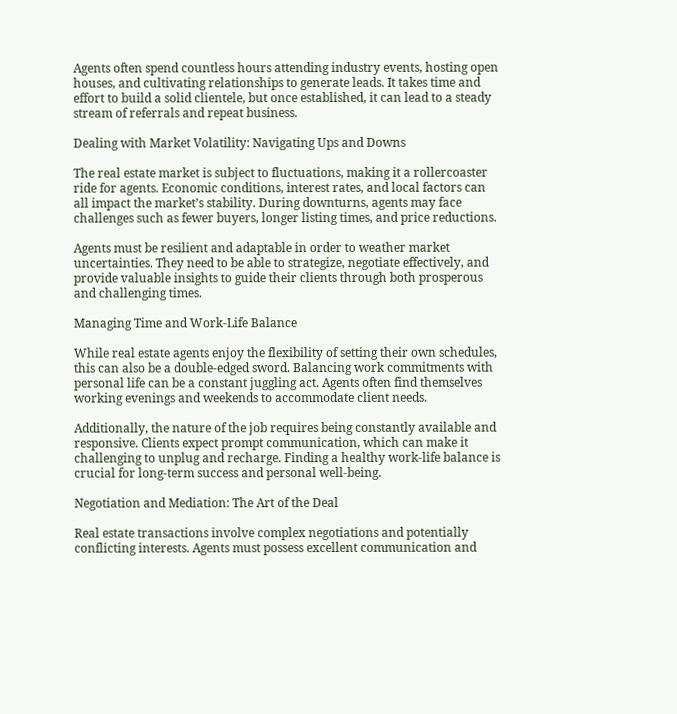Agents often spend countless hours attending industry events, hosting open houses, and cultivating relationships to generate leads. It takes time and effort to build a solid clientele, but once established, it can lead to a steady stream of referrals and repeat business.

Dealing with Market Volatility: Navigating Ups and Downs

The real estate market is subject to fluctuations, making it a rollercoaster ride for agents. Economic conditions, interest rates, and local factors can all impact the market’s stability. During downturns, agents may face challenges such as fewer buyers, longer listing times, and price reductions.

Agents must be resilient and adaptable in order to weather market uncertainties. They need to be able to strategize, negotiate effectively, and provide valuable insights to guide their clients through both prosperous and challenging times.

Managing Time and Work-Life Balance

While real estate agents enjoy the flexibility of setting their own schedules, this can also be a double-edged sword. Balancing work commitments with personal life can be a constant juggling act. Agents often find themselves working evenings and weekends to accommodate client needs.

Additionally, the nature of the job requires being constantly available and responsive. Clients expect prompt communication, which can make it challenging to unplug and recharge. Finding a healthy work-life balance is crucial for long-term success and personal well-being.

Negotiation and Mediation: The Art of the Deal

Real estate transactions involve complex negotiations and potentially conflicting interests. Agents must possess excellent communication and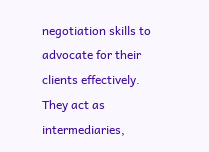negotiation skills to advocate for their clients effectively. They act as intermediaries,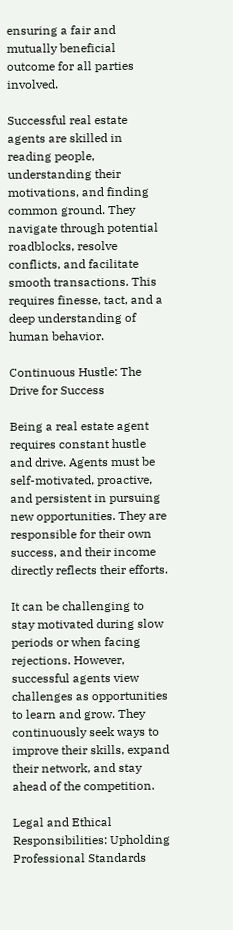ensuring a fair and mutually beneficial outcome for all parties involved.

Successful real estate agents are skilled in reading people, understanding their motivations, and finding common ground. They navigate through potential roadblocks, resolve conflicts, and facilitate smooth transactions. This requires finesse, tact, and a deep understanding of human behavior.

Continuous Hustle: The Drive for Success

Being a real estate agent requires constant hustle and drive. Agents must be self-motivated, proactive, and persistent in pursuing new opportunities. They are responsible for their own success, and their income directly reflects their efforts.

It can be challenging to stay motivated during slow periods or when facing rejections. However, successful agents view challenges as opportunities to learn and grow. They continuously seek ways to improve their skills, expand their network, and stay ahead of the competition.

Legal and Ethical Responsibilities: Upholding Professional Standards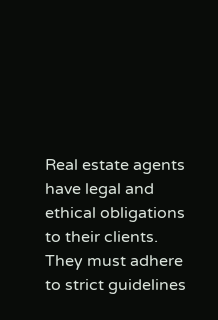Real estate agents have legal and ethical obligations to their clients. They must adhere to strict guidelines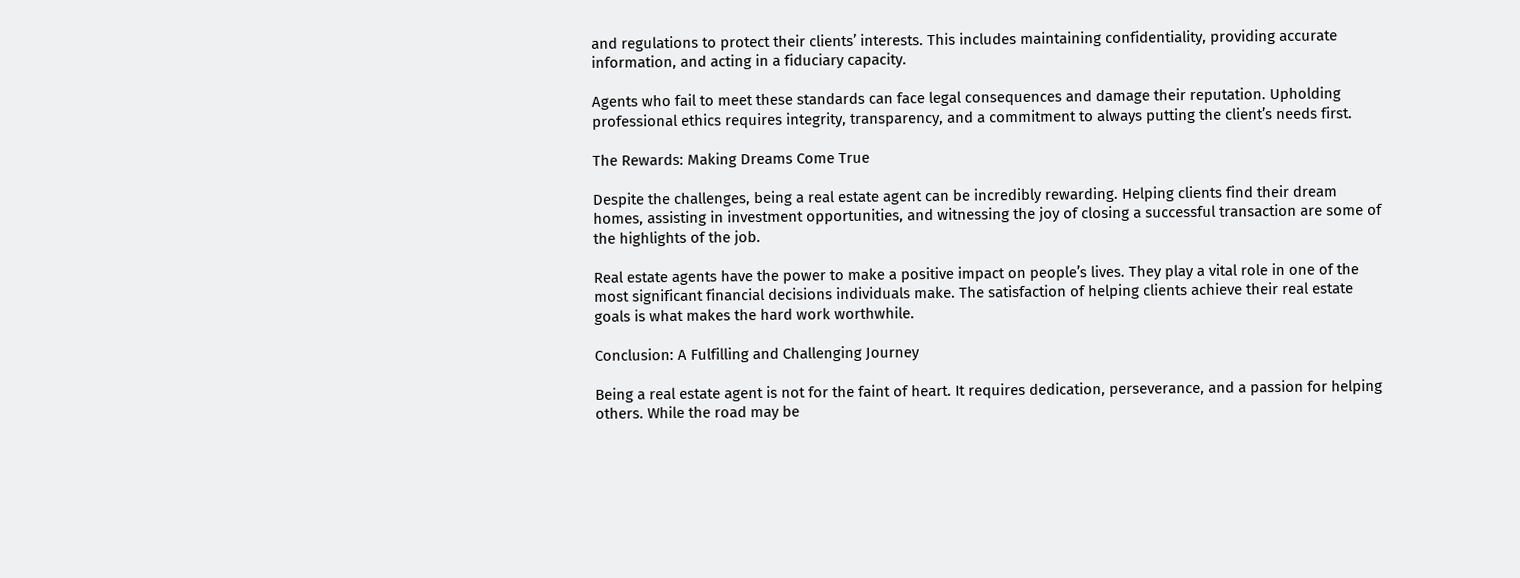and regulations to protect their clients’ interests. This includes maintaining confidentiality, providing accurate information, and acting in a fiduciary capacity.

Agents who fail to meet these standards can face legal consequences and damage their reputation. Upholding professional ethics requires integrity, transparency, and a commitment to always putting the client’s needs first.

The Rewards: Making Dreams Come True

Despite the challenges, being a real estate agent can be incredibly rewarding. Helping clients find their dream homes, assisting in investment opportunities, and witnessing the joy of closing a successful transaction are some of the highlights of the job.

Real estate agents have the power to make a positive impact on people’s lives. They play a vital role in one of the most significant financial decisions individuals make. The satisfaction of helping clients achieve their real estate goals is what makes the hard work worthwhile.

Conclusion: A Fulfilling and Challenging Journey

Being a real estate agent is not for the faint of heart. It requires dedication, perseverance, and a passion for helping others. While the road may be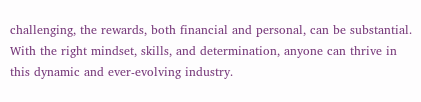challenging, the rewards, both financial and personal, can be substantial. With the right mindset, skills, and determination, anyone can thrive in this dynamic and ever-evolving industry.